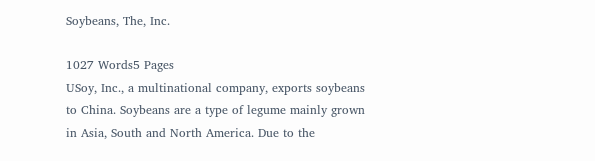Soybeans, The, Inc.

1027 Words5 Pages
USoy, Inc., a multinational company, exports soybeans to China. Soybeans are a type of legume mainly grown in Asia, South and North America. Due to the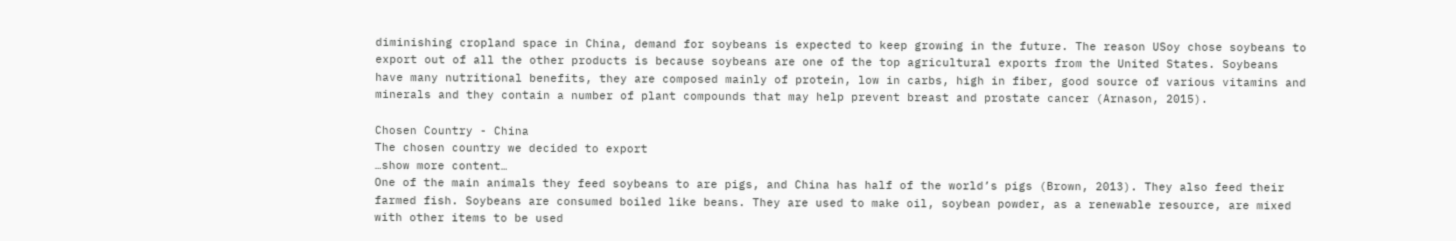diminishing cropland space in China, demand for soybeans is expected to keep growing in the future. The reason USoy chose soybeans to export out of all the other products is because soybeans are one of the top agricultural exports from the United States. Soybeans have many nutritional benefits, they are composed mainly of protein, low in carbs, high in fiber, good source of various vitamins and minerals and they contain a number of plant compounds that may help prevent breast and prostate cancer (Arnason, 2015).

Chosen Country - China
The chosen country we decided to export
…show more content…
One of the main animals they feed soybeans to are pigs, and China has half of the world’s pigs (Brown, 2013). They also feed their farmed fish. Soybeans are consumed boiled like beans. They are used to make oil, soybean powder, as a renewable resource, are mixed with other items to be used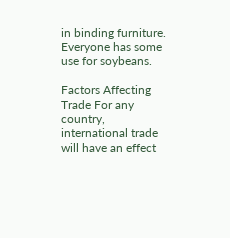in binding furniture. Everyone has some use for soybeans.

Factors Affecting Trade For any country, international trade will have an effect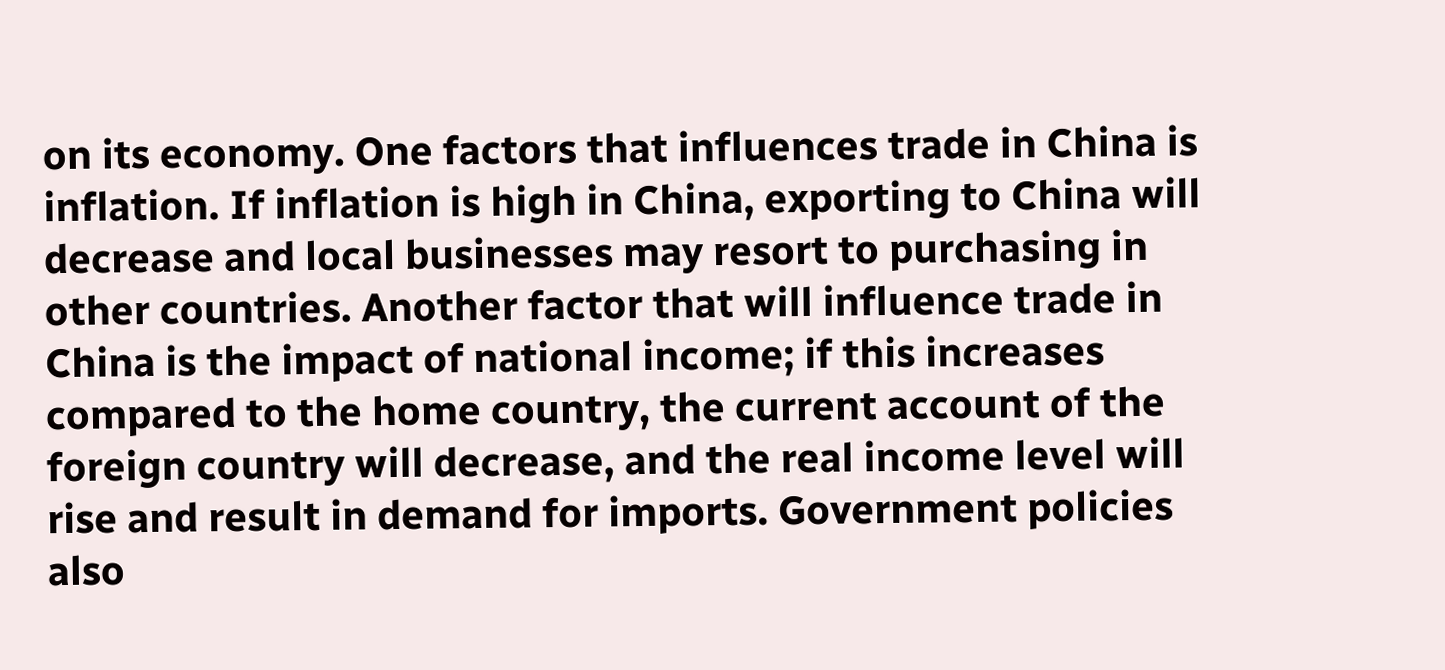on its economy. One factors that influences trade in China is inflation. If inflation is high in China, exporting to China will decrease and local businesses may resort to purchasing in other countries. Another factor that will influence trade in China is the impact of national income; if this increases compared to the home country, the current account of the foreign country will decrease, and the real income level will rise and result in demand for imports. Government policies also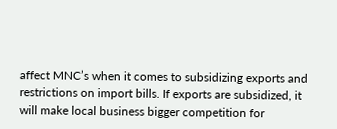affect MNC’s when it comes to subsidizing exports and restrictions on import bills. If exports are subsidized, it will make local business bigger competition for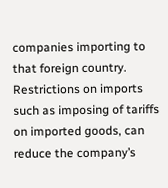companies importing to that foreign country. Restrictions on imports such as imposing of tariffs on imported goods, can reduce the company’s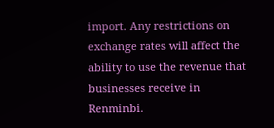import. Any restrictions on exchange rates will affect the ability to use the revenue that businesses receive in Renminbi.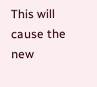This will cause the new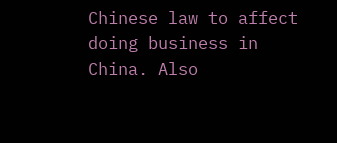Chinese law to affect doing business in China. Also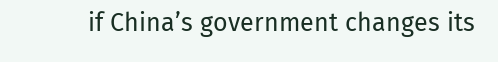if China’s government changes its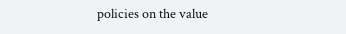policies on the value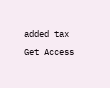added tax
Get Access